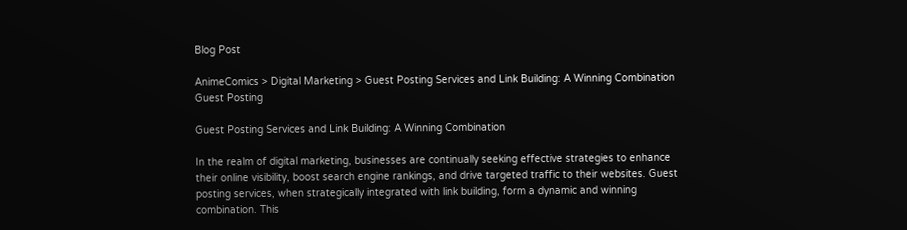Blog Post

AnimeComics > Digital Marketing > Guest Posting Services and Link Building: A Winning Combination
Guest Posting

Guest Posting Services and Link Building: A Winning Combination

In the realm of digital marketing, businesses are continually seeking effective strategies to enhance their online visibility, boost search engine rankings, and drive targeted traffic to their websites. Guest posting services, when strategically integrated with link building, form a dynamic and winning combination. This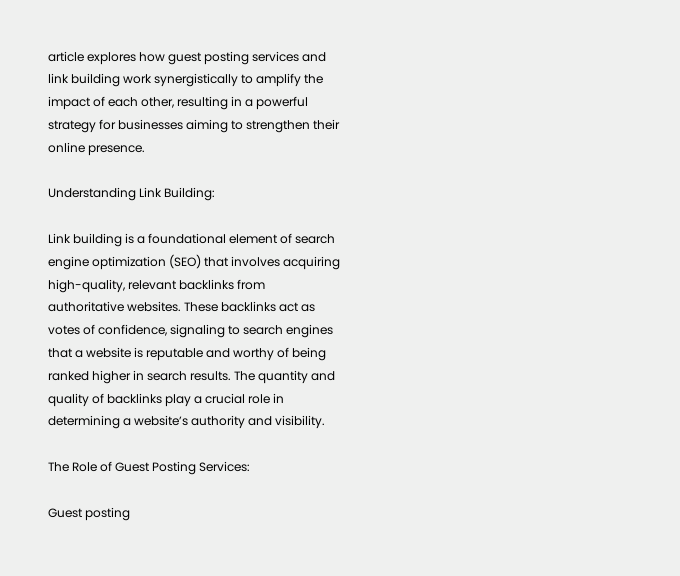article explores how guest posting services and link building work synergistically to amplify the impact of each other, resulting in a powerful strategy for businesses aiming to strengthen their online presence.

Understanding Link Building:

Link building is a foundational element of search engine optimization (SEO) that involves acquiring high-quality, relevant backlinks from authoritative websites. These backlinks act as votes of confidence, signaling to search engines that a website is reputable and worthy of being ranked higher in search results. The quantity and quality of backlinks play a crucial role in determining a website’s authority and visibility.

The Role of Guest Posting Services:

Guest posting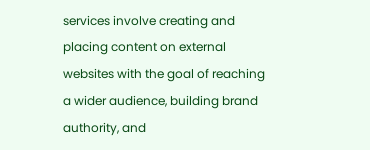services involve creating and placing content on external websites with the goal of reaching a wider audience, building brand authority, and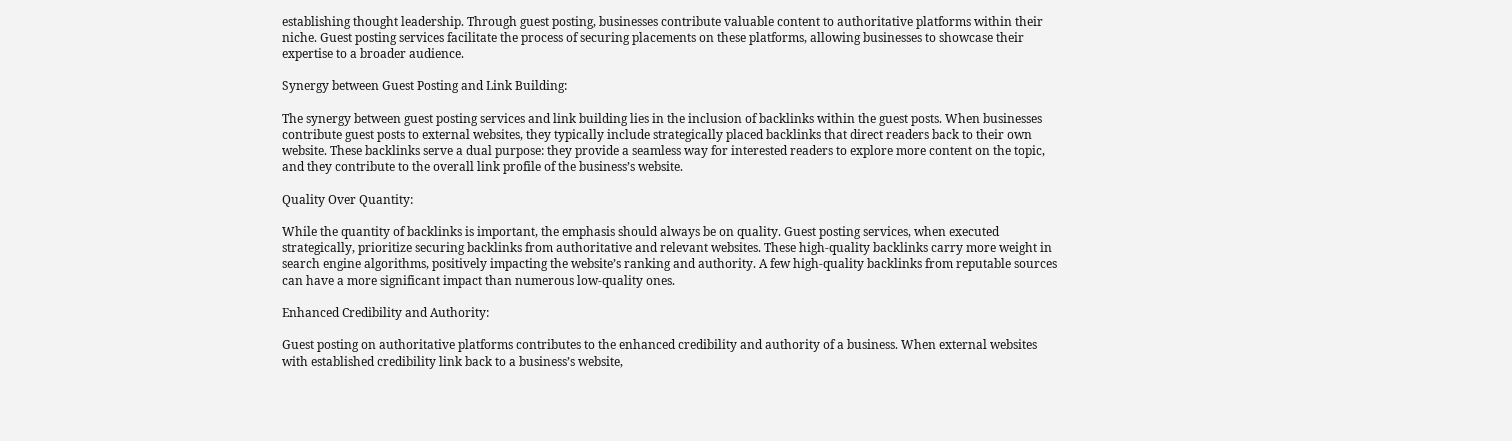establishing thought leadership. Through guest posting, businesses contribute valuable content to authoritative platforms within their niche. Guest posting services facilitate the process of securing placements on these platforms, allowing businesses to showcase their expertise to a broader audience.

Synergy between Guest Posting and Link Building:

The synergy between guest posting services and link building lies in the inclusion of backlinks within the guest posts. When businesses contribute guest posts to external websites, they typically include strategically placed backlinks that direct readers back to their own website. These backlinks serve a dual purpose: they provide a seamless way for interested readers to explore more content on the topic, and they contribute to the overall link profile of the business’s website.

Quality Over Quantity:

While the quantity of backlinks is important, the emphasis should always be on quality. Guest posting services, when executed strategically, prioritize securing backlinks from authoritative and relevant websites. These high-quality backlinks carry more weight in search engine algorithms, positively impacting the website’s ranking and authority. A few high-quality backlinks from reputable sources can have a more significant impact than numerous low-quality ones.

Enhanced Credibility and Authority:

Guest posting on authoritative platforms contributes to the enhanced credibility and authority of a business. When external websites with established credibility link back to a business’s website,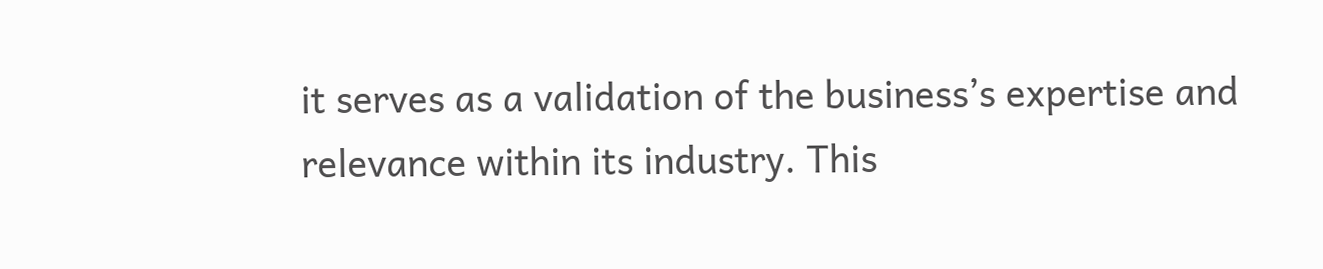it serves as a validation of the business’s expertise and relevance within its industry. This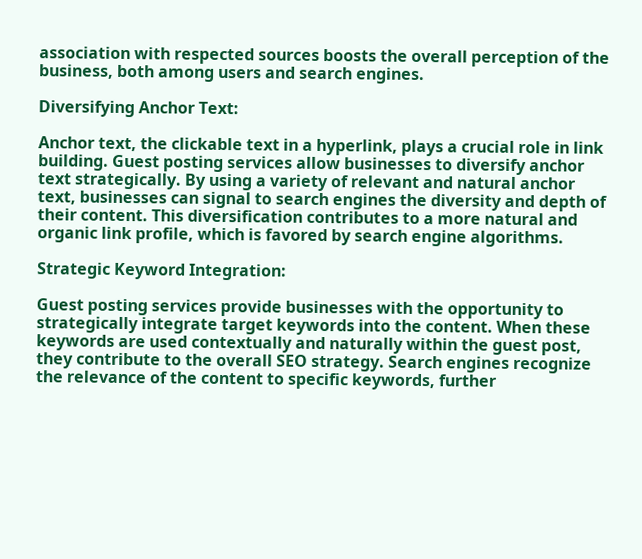association with respected sources boosts the overall perception of the business, both among users and search engines.

Diversifying Anchor Text:

Anchor text, the clickable text in a hyperlink, plays a crucial role in link building. Guest posting services allow businesses to diversify anchor text strategically. By using a variety of relevant and natural anchor text, businesses can signal to search engines the diversity and depth of their content. This diversification contributes to a more natural and organic link profile, which is favored by search engine algorithms.

Strategic Keyword Integration:

Guest posting services provide businesses with the opportunity to strategically integrate target keywords into the content. When these keywords are used contextually and naturally within the guest post, they contribute to the overall SEO strategy. Search engines recognize the relevance of the content to specific keywords, further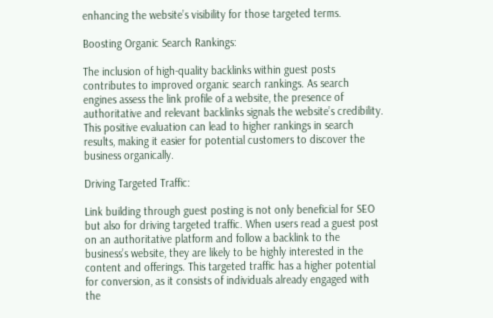enhancing the website’s visibility for those targeted terms.

Boosting Organic Search Rankings:

The inclusion of high-quality backlinks within guest posts contributes to improved organic search rankings. As search engines assess the link profile of a website, the presence of authoritative and relevant backlinks signals the website’s credibility. This positive evaluation can lead to higher rankings in search results, making it easier for potential customers to discover the business organically.

Driving Targeted Traffic:

Link building through guest posting is not only beneficial for SEO but also for driving targeted traffic. When users read a guest post on an authoritative platform and follow a backlink to the business’s website, they are likely to be highly interested in the content and offerings. This targeted traffic has a higher potential for conversion, as it consists of individuals already engaged with the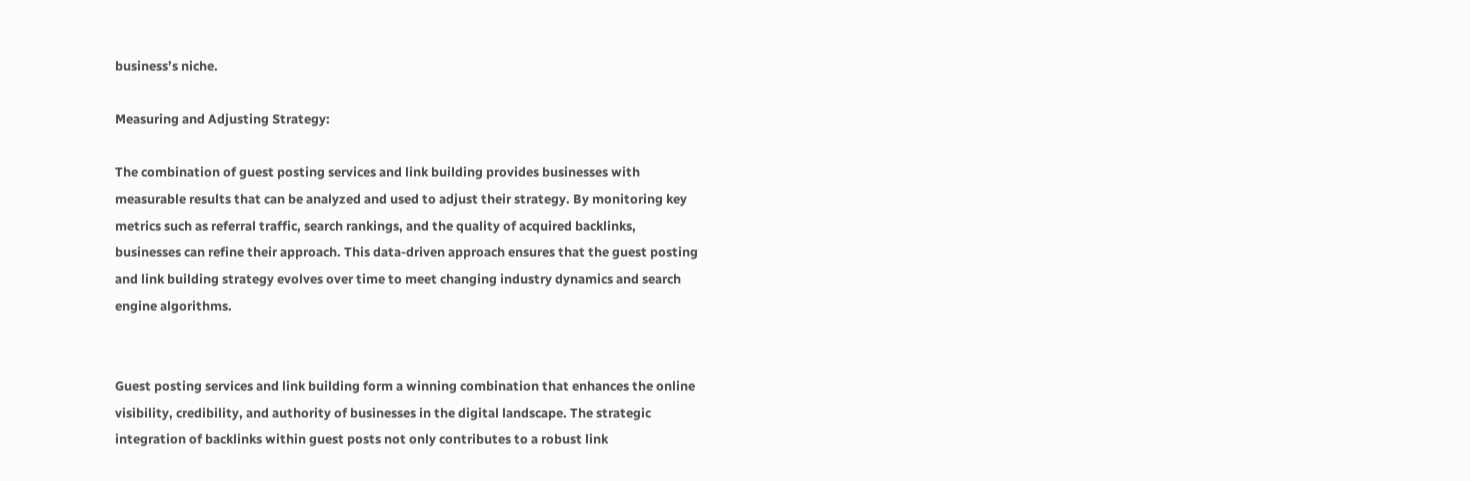business’s niche.

Measuring and Adjusting Strategy:

The combination of guest posting services and link building provides businesses with measurable results that can be analyzed and used to adjust their strategy. By monitoring key metrics such as referral traffic, search rankings, and the quality of acquired backlinks, businesses can refine their approach. This data-driven approach ensures that the guest posting and link building strategy evolves over time to meet changing industry dynamics and search engine algorithms.


Guest posting services and link building form a winning combination that enhances the online visibility, credibility, and authority of businesses in the digital landscape. The strategic integration of backlinks within guest posts not only contributes to a robust link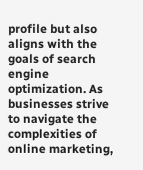profile but also aligns with the goals of search engine optimization. As businesses strive to navigate the complexities of online marketing,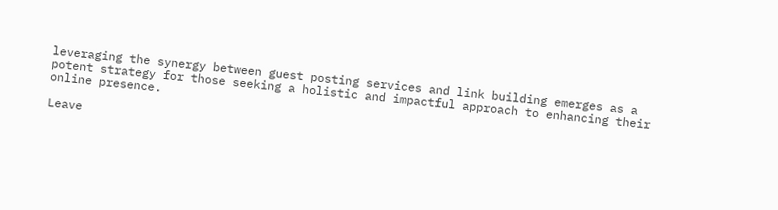leveraging the synergy between guest posting services and link building emerges as a potent strategy for those seeking a holistic and impactful approach to enhancing their online presence.

Leave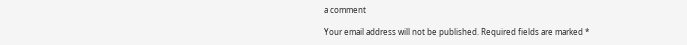a comment

Your email address will not be published. Required fields are marked *